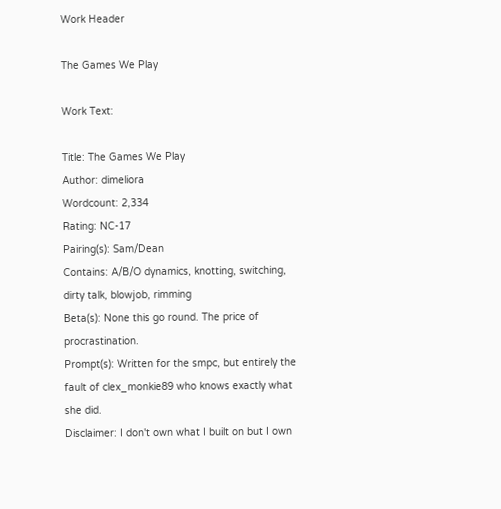Work Header

The Games We Play

Work Text:

Title: The Games We Play
Author: dimeliora
Wordcount: 2,334
Rating: NC-17
Pairing(s): Sam/Dean
Contains: A/B/O dynamics, knotting, switching, dirty talk, blowjob, rimming
Beta(s): None this go round. The price of procrastination.
Prompt(s): Written for the smpc, but entirely the fault of clex_monkie89 who knows exactly what she did.
Disclaimer: I don't own what I built on but I own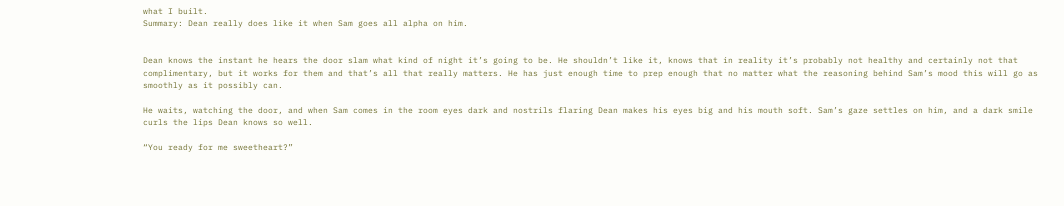what I built.
Summary: Dean really does like it when Sam goes all alpha on him.


Dean knows the instant he hears the door slam what kind of night it’s going to be. He shouldn’t like it, knows that in reality it’s probably not healthy and certainly not that complimentary, but it works for them and that’s all that really matters. He has just enough time to prep enough that no matter what the reasoning behind Sam’s mood this will go as smoothly as it possibly can.

He waits, watching the door, and when Sam comes in the room eyes dark and nostrils flaring Dean makes his eyes big and his mouth soft. Sam’s gaze settles on him, and a dark smile curls the lips Dean knows so well.

“You ready for me sweetheart?”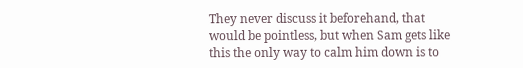They never discuss it beforehand, that would be pointless, but when Sam gets like this the only way to calm him down is to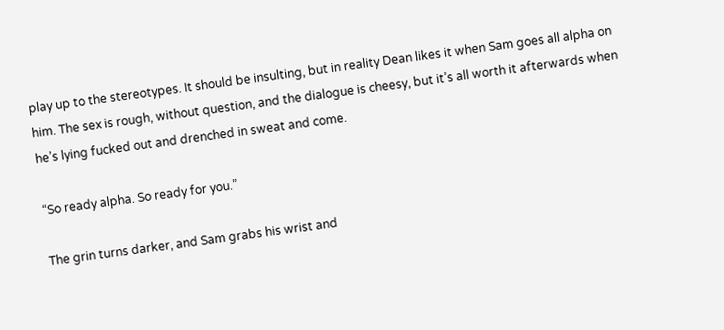play up to the stereotypes. It should be insulting, but in reality Dean likes it when Sam goes all alpha on him. The sex is rough, without question, and the dialogue is cheesy, but it’s all worth it afterwards when he’s lying fucked out and drenched in sweat and come.

“So ready alpha. So ready for you.”

The grin turns darker, and Sam grabs his wrist and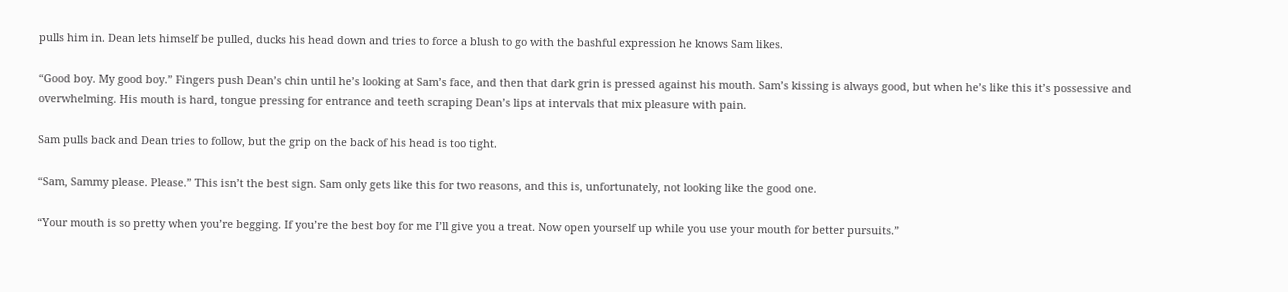pulls him in. Dean lets himself be pulled, ducks his head down and tries to force a blush to go with the bashful expression he knows Sam likes.

“Good boy. My good boy.” Fingers push Dean’s chin until he’s looking at Sam’s face, and then that dark grin is pressed against his mouth. Sam’s kissing is always good, but when he’s like this it’s possessive and overwhelming. His mouth is hard, tongue pressing for entrance and teeth scraping Dean’s lips at intervals that mix pleasure with pain.

Sam pulls back and Dean tries to follow, but the grip on the back of his head is too tight.

“Sam, Sammy please. Please.” This isn’t the best sign. Sam only gets like this for two reasons, and this is, unfortunately, not looking like the good one.

“Your mouth is so pretty when you’re begging. If you’re the best boy for me I’ll give you a treat. Now open yourself up while you use your mouth for better pursuits.”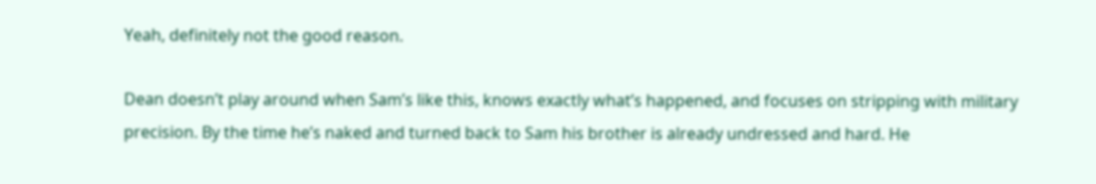Yeah, definitely not the good reason.

Dean doesn’t play around when Sam’s like this, knows exactly what’s happened, and focuses on stripping with military precision. By the time he’s naked and turned back to Sam his brother is already undressed and hard. He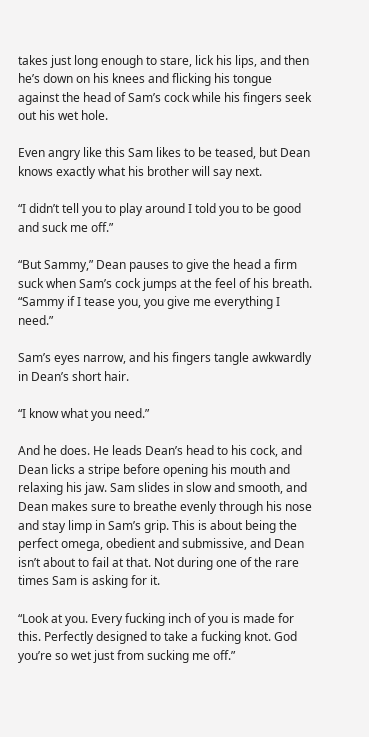takes just long enough to stare, lick his lips, and then he’s down on his knees and flicking his tongue against the head of Sam’s cock while his fingers seek out his wet hole.

Even angry like this Sam likes to be teased, but Dean knows exactly what his brother will say next.

“I didn’t tell you to play around I told you to be good and suck me off.”

“But Sammy,” Dean pauses to give the head a firm suck when Sam’s cock jumps at the feel of his breath. “Sammy if I tease you, you give me everything I need.”

Sam’s eyes narrow, and his fingers tangle awkwardly in Dean’s short hair.

“I know what you need.”

And he does. He leads Dean’s head to his cock, and Dean licks a stripe before opening his mouth and relaxing his jaw. Sam slides in slow and smooth, and Dean makes sure to breathe evenly through his nose and stay limp in Sam’s grip. This is about being the perfect omega, obedient and submissive, and Dean isn’t about to fail at that. Not during one of the rare times Sam is asking for it.

“Look at you. Every fucking inch of you is made for this. Perfectly designed to take a fucking knot. God you’re so wet just from sucking me off.”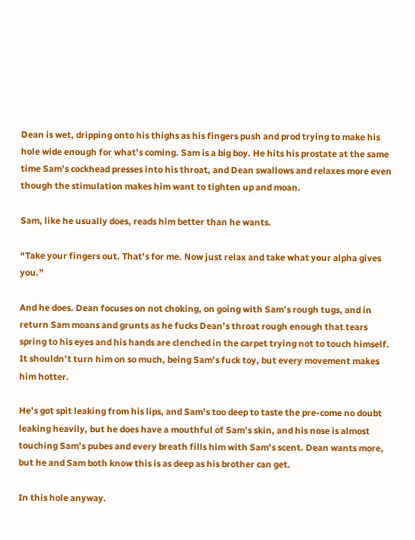Dean is wet, dripping onto his thighs as his fingers push and prod trying to make his hole wide enough for what’s coming. Sam is a big boy. He hits his prostate at the same time Sam’s cockhead presses into his throat, and Dean swallows and relaxes more even though the stimulation makes him want to tighten up and moan.

Sam, like he usually does, reads him better than he wants.

“Take your fingers out. That’s for me. Now just relax and take what your alpha gives you.”

And he does. Dean focuses on not choking, on going with Sam’s rough tugs, and in return Sam moans and grunts as he fucks Dean’s throat rough enough that tears spring to his eyes and his hands are clenched in the carpet trying not to touch himself. It shouldn’t turn him on so much, being Sam’s fuck toy, but every movement makes him hotter.

He’s got spit leaking from his lips, and Sam’s too deep to taste the pre-come no doubt leaking heavily, but he does have a mouthful of Sam’s skin, and his nose is almost touching Sam’s pubes and every breath fills him with Sam’s scent. Dean wants more, but he and Sam both know this is as deep as his brother can get.

In this hole anyway.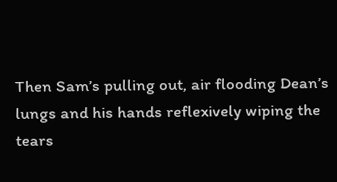Then Sam’s pulling out, air flooding Dean’s lungs and his hands reflexively wiping the tears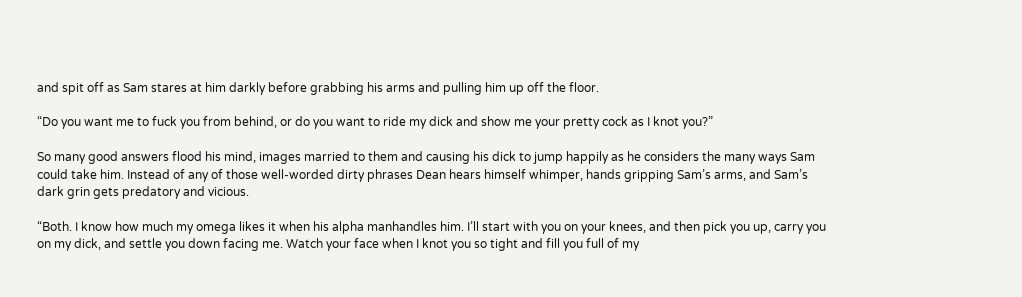and spit off as Sam stares at him darkly before grabbing his arms and pulling him up off the floor.

“Do you want me to fuck you from behind, or do you want to ride my dick and show me your pretty cock as I knot you?”

So many good answers flood his mind, images married to them and causing his dick to jump happily as he considers the many ways Sam could take him. Instead of any of those well-worded dirty phrases Dean hears himself whimper, hands gripping Sam’s arms, and Sam’s dark grin gets predatory and vicious.

“Both. I know how much my omega likes it when his alpha manhandles him. I’ll start with you on your knees, and then pick you up, carry you on my dick, and settle you down facing me. Watch your face when I knot you so tight and fill you full of my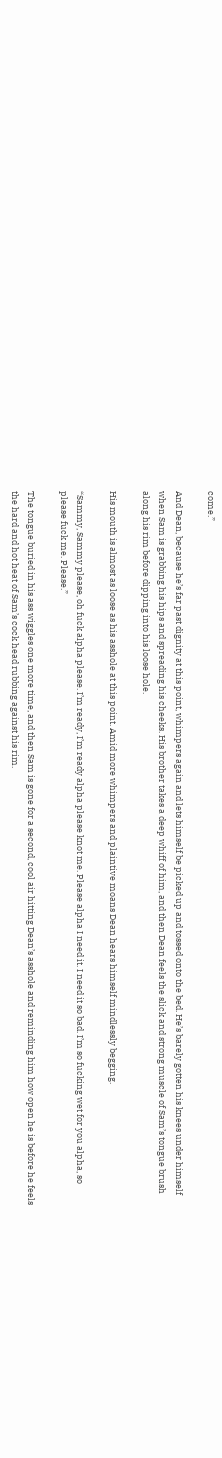come.”

And Dean, because he’s far past dignity at this point, whimpers again and lets himself be picked up and tossed onto the bed. He’s barely gotten his knees under himself when Sam is grabbing his hips and spreading his cheeks. His brother takes a deep whiff of him, and then Dean feels the slick and strong muscle of Sam’s tongue brush along his rim before dipping into his loose hole.

His mouth is almost as loose as his asshole at this point. Amid more whimpers and plaintive moans Dean hears himself mindlessly begging.

“Sammy, Sammy please, oh fuck alpha please. I’m ready, I’m ready alpha please knot me. Please alpha I need it. I need it so bad. I’m so fucking wet for you alpha, so please fuck me. Please.”

The tongue buried in his ass wiggles one more time, and then Sam is gone for a second, cool air hitting Dean’s asshole and reminding him how open he is before he feels the hard and hot heat of Sam’s cock head rubbing against his rim.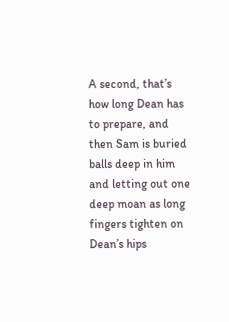A second, that’s how long Dean has to prepare, and then Sam is buried balls deep in him and letting out one deep moan as long fingers tighten on Dean’s hips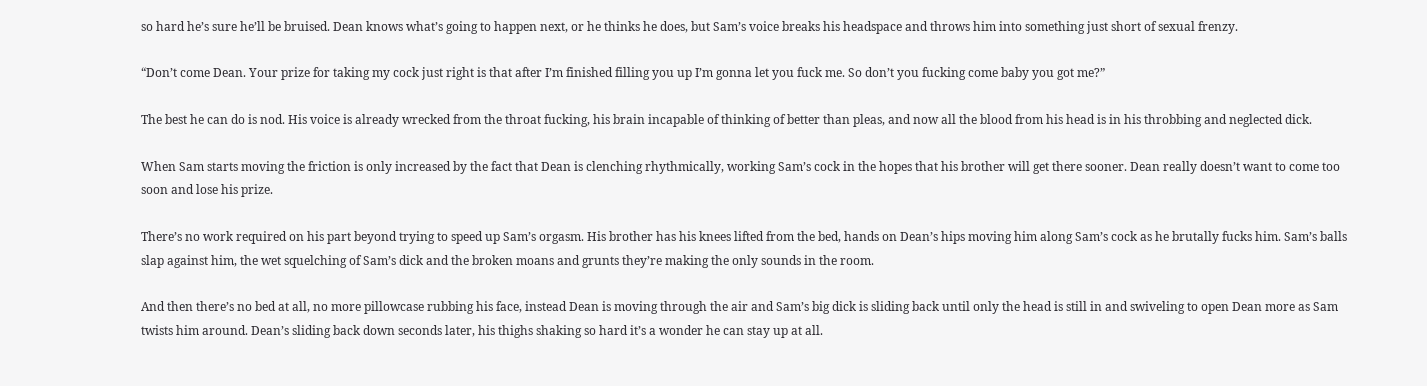so hard he’s sure he’ll be bruised. Dean knows what’s going to happen next, or he thinks he does, but Sam’s voice breaks his headspace and throws him into something just short of sexual frenzy.

“Don’t come Dean. Your prize for taking my cock just right is that after I’m finished filling you up I’m gonna let you fuck me. So don’t you fucking come baby you got me?”

The best he can do is nod. His voice is already wrecked from the throat fucking, his brain incapable of thinking of better than pleas, and now all the blood from his head is in his throbbing and neglected dick.

When Sam starts moving the friction is only increased by the fact that Dean is clenching rhythmically, working Sam’s cock in the hopes that his brother will get there sooner. Dean really doesn’t want to come too soon and lose his prize.

There’s no work required on his part beyond trying to speed up Sam’s orgasm. His brother has his knees lifted from the bed, hands on Dean’s hips moving him along Sam’s cock as he brutally fucks him. Sam’s balls slap against him, the wet squelching of Sam’s dick and the broken moans and grunts they’re making the only sounds in the room.

And then there’s no bed at all, no more pillowcase rubbing his face, instead Dean is moving through the air and Sam’s big dick is sliding back until only the head is still in and swiveling to open Dean more as Sam twists him around. Dean’s sliding back down seconds later, his thighs shaking so hard it’s a wonder he can stay up at all.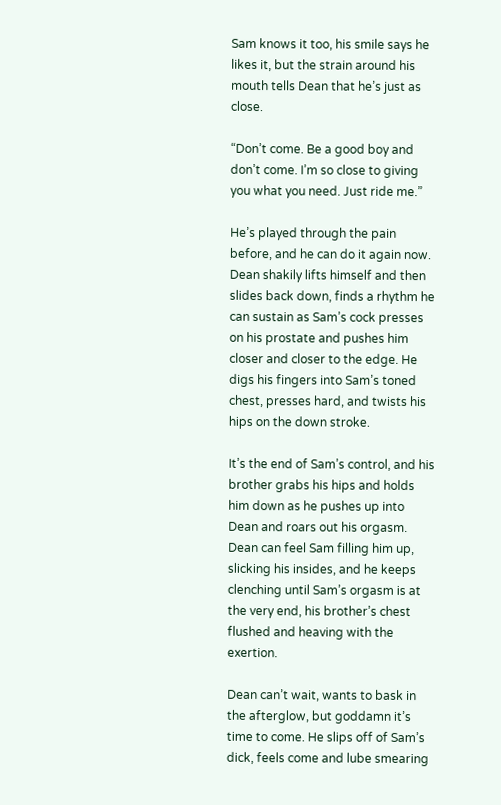Sam knows it too, his smile says he likes it, but the strain around his mouth tells Dean that he’s just as close.

“Don’t come. Be a good boy and don’t come. I’m so close to giving you what you need. Just ride me.”

He’s played through the pain before, and he can do it again now. Dean shakily lifts himself and then slides back down, finds a rhythm he can sustain as Sam’s cock presses on his prostate and pushes him closer and closer to the edge. He digs his fingers into Sam’s toned chest, presses hard, and twists his hips on the down stroke.

It’s the end of Sam’s control, and his brother grabs his hips and holds him down as he pushes up into Dean and roars out his orgasm. Dean can feel Sam filling him up, slicking his insides, and he keeps clenching until Sam’s orgasm is at the very end, his brother’s chest flushed and heaving with the exertion.

Dean can’t wait, wants to bask in the afterglow, but goddamn it’s time to come. He slips off of Sam’s dick, feels come and lube smearing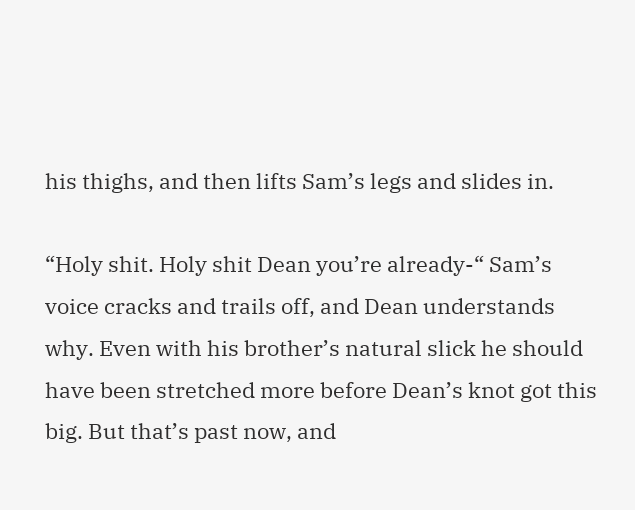his thighs, and then lifts Sam’s legs and slides in.

“Holy shit. Holy shit Dean you’re already-“ Sam’s voice cracks and trails off, and Dean understands why. Even with his brother’s natural slick he should have been stretched more before Dean’s knot got this big. But that’s past now, and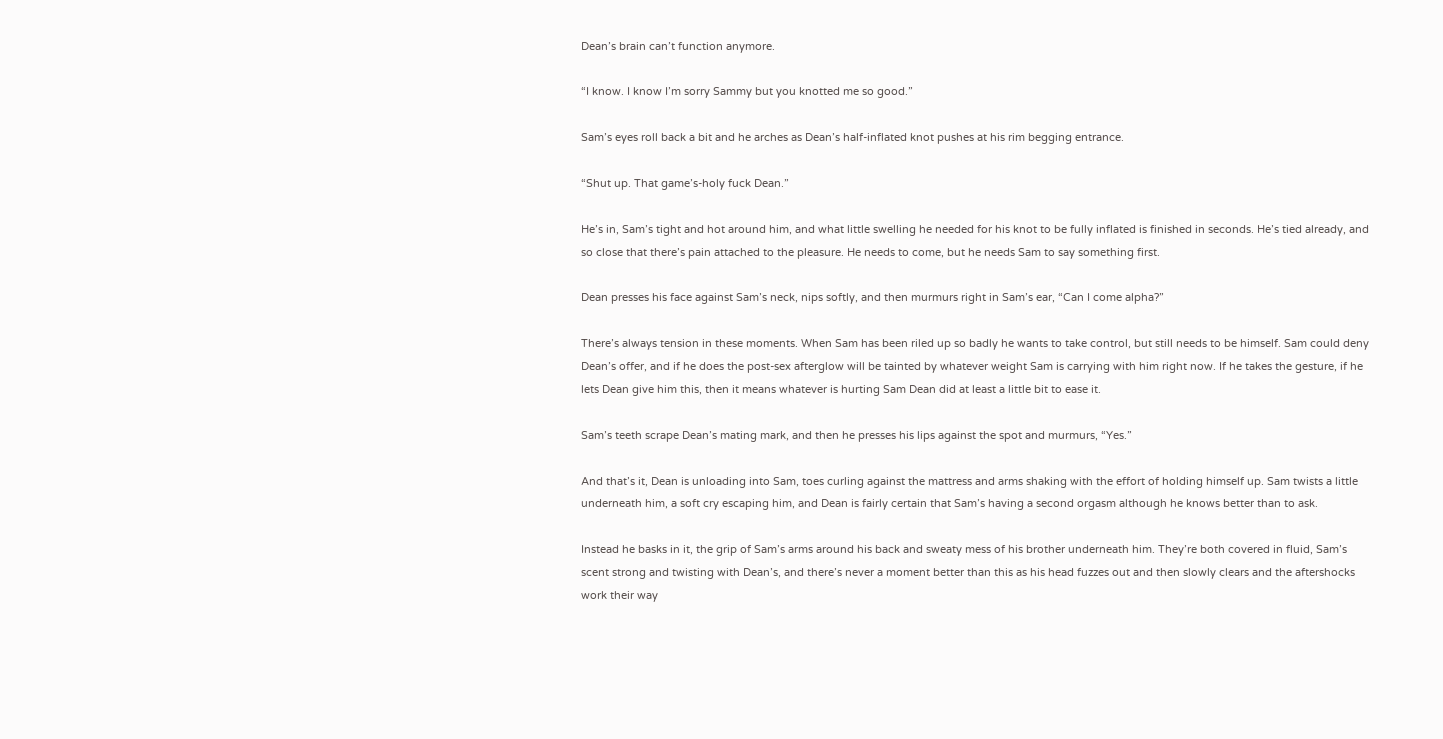Dean’s brain can’t function anymore.

“I know. I know I’m sorry Sammy but you knotted me so good.”

Sam’s eyes roll back a bit and he arches as Dean’s half-inflated knot pushes at his rim begging entrance.

“Shut up. That game’s-holy fuck Dean.”

He’s in, Sam’s tight and hot around him, and what little swelling he needed for his knot to be fully inflated is finished in seconds. He’s tied already, and so close that there’s pain attached to the pleasure. He needs to come, but he needs Sam to say something first.

Dean presses his face against Sam’s neck, nips softly, and then murmurs right in Sam’s ear, “Can I come alpha?”

There’s always tension in these moments. When Sam has been riled up so badly he wants to take control, but still needs to be himself. Sam could deny Dean’s offer, and if he does the post-sex afterglow will be tainted by whatever weight Sam is carrying with him right now. If he takes the gesture, if he lets Dean give him this, then it means whatever is hurting Sam Dean did at least a little bit to ease it.

Sam’s teeth scrape Dean’s mating mark, and then he presses his lips against the spot and murmurs, “Yes.”

And that’s it, Dean is unloading into Sam, toes curling against the mattress and arms shaking with the effort of holding himself up. Sam twists a little underneath him, a soft cry escaping him, and Dean is fairly certain that Sam’s having a second orgasm although he knows better than to ask.

Instead he basks in it, the grip of Sam’s arms around his back and sweaty mess of his brother underneath him. They’re both covered in fluid, Sam’s scent strong and twisting with Dean’s, and there’s never a moment better than this as his head fuzzes out and then slowly clears and the aftershocks work their way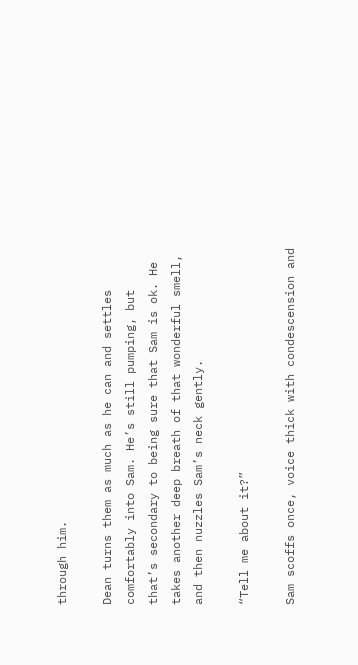through him.

Dean turns them as much as he can and settles comfortably into Sam. He’s still pumping, but that’s secondary to being sure that Sam is ok. He takes another deep breath of that wonderful smell, and then nuzzles Sam’s neck gently.

“Tell me about it?”

Sam scoffs once, voice thick with condescension and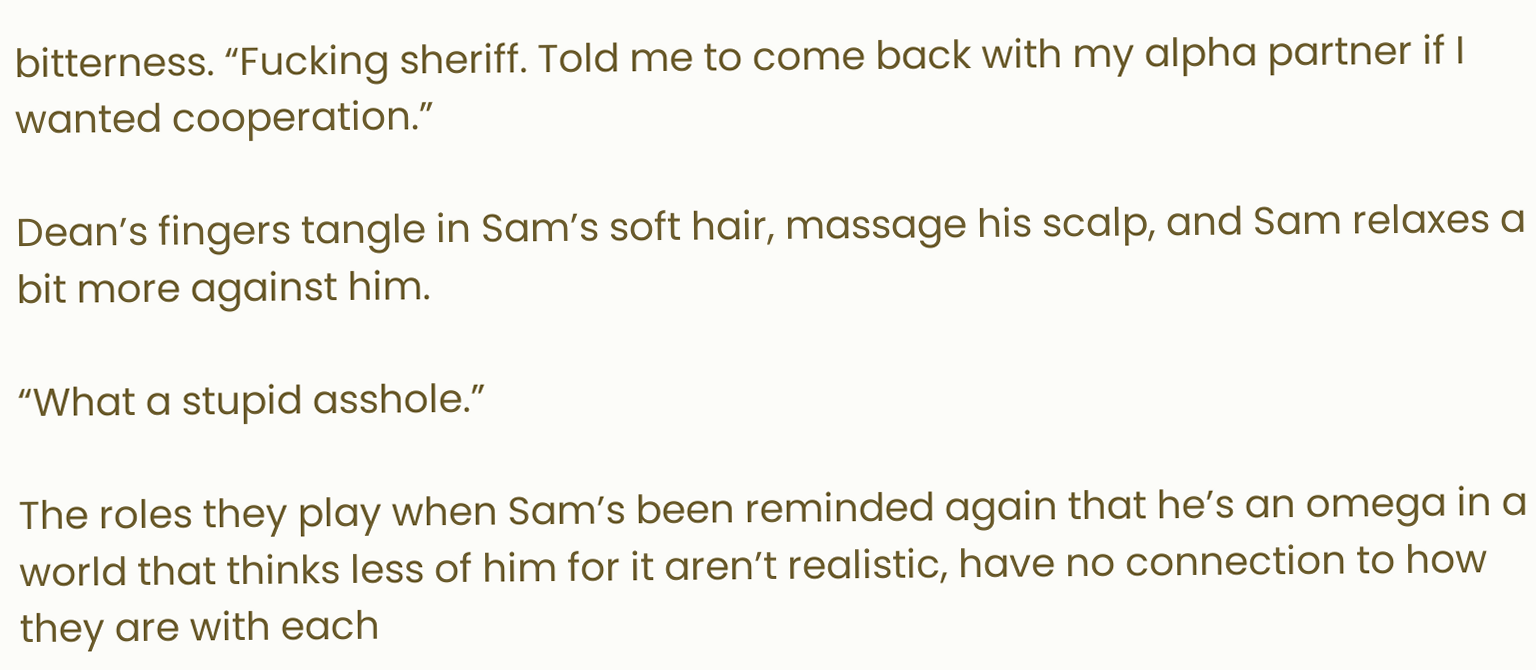bitterness. “Fucking sheriff. Told me to come back with my alpha partner if I wanted cooperation.”

Dean’s fingers tangle in Sam’s soft hair, massage his scalp, and Sam relaxes a bit more against him.

“What a stupid asshole.”

The roles they play when Sam’s been reminded again that he’s an omega in a world that thinks less of him for it aren’t realistic, have no connection to how they are with each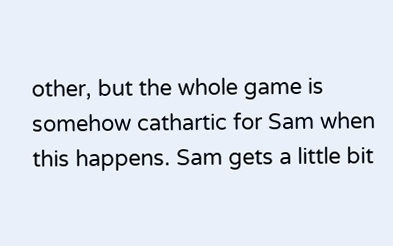other, but the whole game is somehow cathartic for Sam when this happens. Sam gets a little bit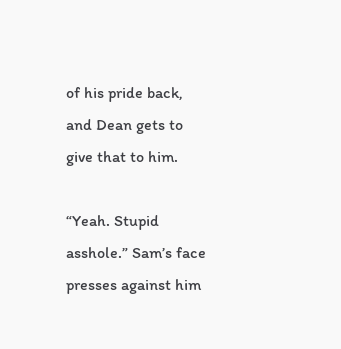of his pride back, and Dean gets to give that to him.

“Yeah. Stupid asshole.” Sam’s face presses against him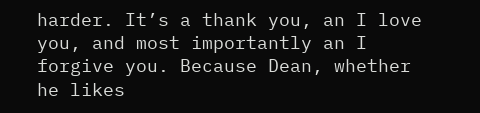harder. It’s a thank you, an I love you, and most importantly an I forgive you. Because Dean, whether he likes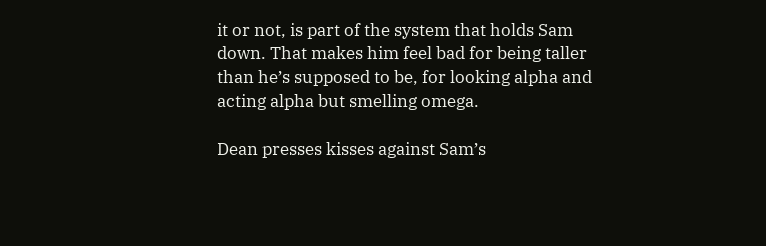it or not, is part of the system that holds Sam down. That makes him feel bad for being taller than he’s supposed to be, for looking alpha and acting alpha but smelling omega.

Dean presses kisses against Sam’s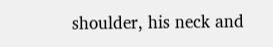shoulder, his neck and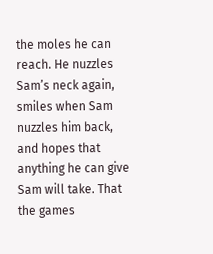the moles he can reach. He nuzzles Sam’s neck again, smiles when Sam nuzzles him back, and hopes that anything he can give Sam will take. That the games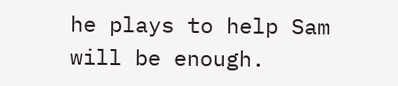he plays to help Sam will be enough.